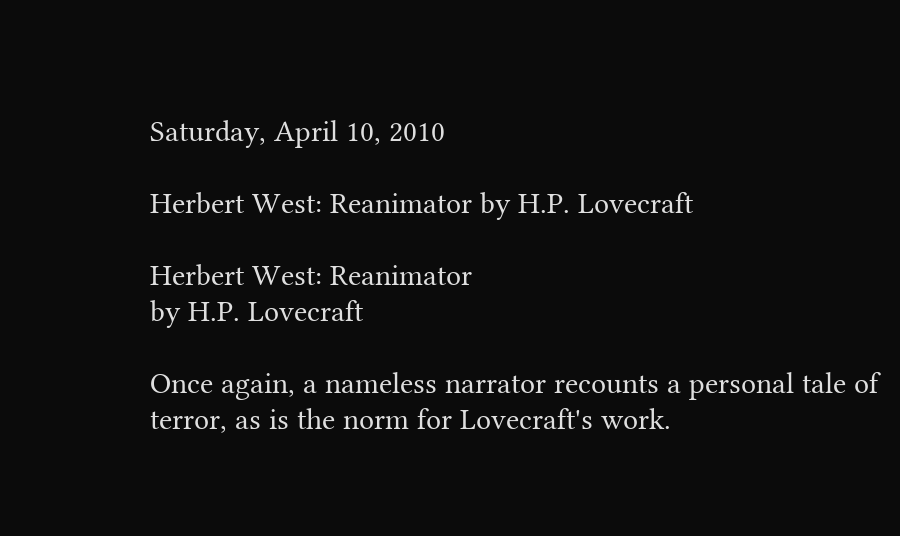Saturday, April 10, 2010

Herbert West: Reanimator by H.P. Lovecraft

Herbert West: Reanimator
by H.P. Lovecraft

Once again, a nameless narrator recounts a personal tale of terror, as is the norm for Lovecraft's work.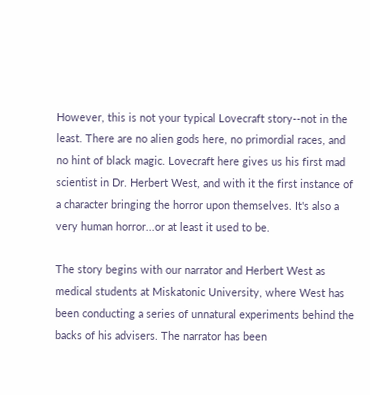However, this is not your typical Lovecraft story--not in the least. There are no alien gods here, no primordial races, and no hint of black magic. Lovecraft here gives us his first mad scientist in Dr. Herbert West, and with it the first instance of a character bringing the horror upon themselves. It's also a very human horror...or at least it used to be.

The story begins with our narrator and Herbert West as medical students at Miskatonic University, where West has been conducting a series of unnatural experiments behind the backs of his advisers. The narrator has been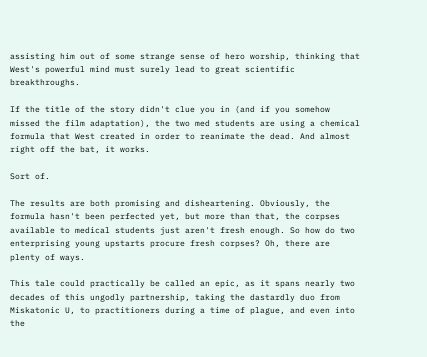assisting him out of some strange sense of hero worship, thinking that West's powerful mind must surely lead to great scientific breakthroughs.

If the title of the story didn't clue you in (and if you somehow missed the film adaptation), the two med students are using a chemical formula that West created in order to reanimate the dead. And almost right off the bat, it works.

Sort of.

The results are both promising and disheartening. Obviously, the formula hasn't been perfected yet, but more than that, the corpses available to medical students just aren't fresh enough. So how do two enterprising young upstarts procure fresh corpses? Oh, there are plenty of ways.

This tale could practically be called an epic, as it spans nearly two decades of this ungodly partnership, taking the dastardly duo from Miskatonic U, to practitioners during a time of plague, and even into the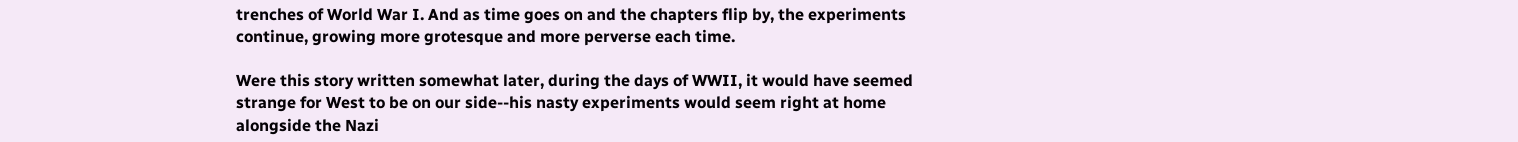trenches of World War I. And as time goes on and the chapters flip by, the experiments continue, growing more grotesque and more perverse each time.

Were this story written somewhat later, during the days of WWII, it would have seemed strange for West to be on our side--his nasty experiments would seem right at home alongside the Nazi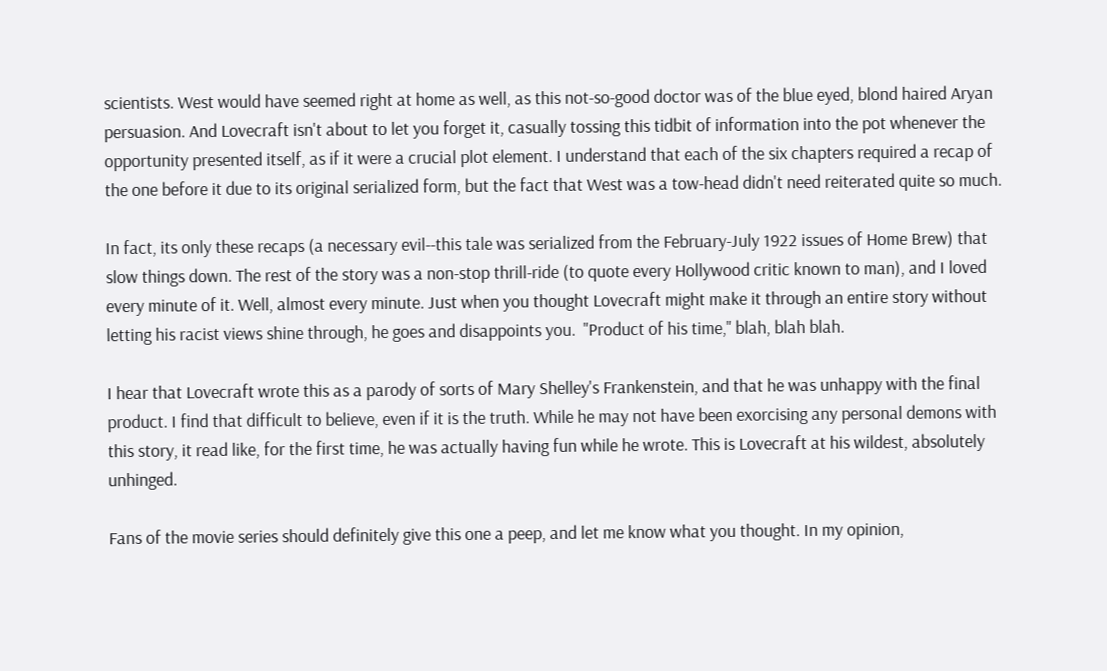scientists. West would have seemed right at home as well, as this not-so-good doctor was of the blue eyed, blond haired Aryan persuasion. And Lovecraft isn't about to let you forget it, casually tossing this tidbit of information into the pot whenever the opportunity presented itself, as if it were a crucial plot element. I understand that each of the six chapters required a recap of the one before it due to its original serialized form, but the fact that West was a tow-head didn't need reiterated quite so much.

In fact, its only these recaps (a necessary evil--this tale was serialized from the February-July 1922 issues of Home Brew) that slow things down. The rest of the story was a non-stop thrill-ride (to quote every Hollywood critic known to man), and I loved every minute of it. Well, almost every minute. Just when you thought Lovecraft might make it through an entire story without letting his racist views shine through, he goes and disappoints you.  "Product of his time," blah, blah blah.

I hear that Lovecraft wrote this as a parody of sorts of Mary Shelley's Frankenstein, and that he was unhappy with the final product. I find that difficult to believe, even if it is the truth. While he may not have been exorcising any personal demons with this story, it read like, for the first time, he was actually having fun while he wrote. This is Lovecraft at his wildest, absolutely unhinged.

Fans of the movie series should definitely give this one a peep, and let me know what you thought. In my opinion,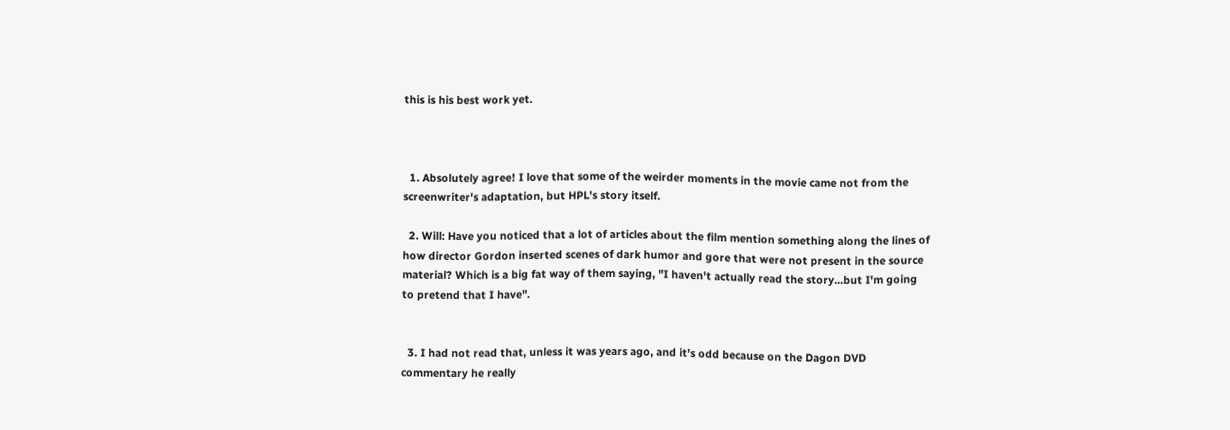this is his best work yet.



  1. Absolutely agree! I love that some of the weirder moments in the movie came not from the screenwriter's adaptation, but HPL's story itself.

  2. Will: Have you noticed that a lot of articles about the film mention something along the lines of how director Gordon inserted scenes of dark humor and gore that were not present in the source material? Which is a big fat way of them saying, "I haven't actually read the story...but I'm going to pretend that I have".


  3. I had not read that, unless it was years ago, and it's odd because on the Dagon DVD commentary he really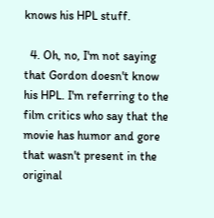knows his HPL stuff.

  4. Oh, no, I'm not saying that Gordon doesn't know his HPL. I'm referring to the film critics who say that the movie has humor and gore that wasn't present in the original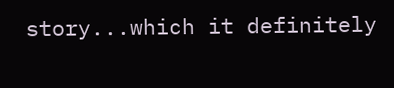story...which it definitely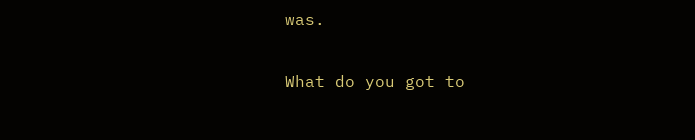was.


What do you got to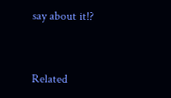say about it!?


Related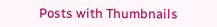Posts with Thumbnails